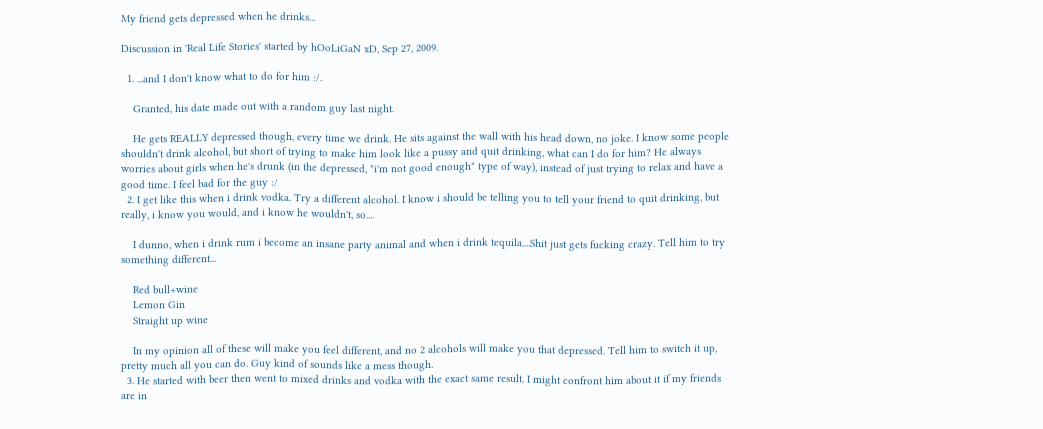My friend gets depressed when he drinks...

Discussion in 'Real Life Stories' started by hOoLiGaN xD, Sep 27, 2009.

  1. ...and I don't know what to do for him :/.

    Granted, his date made out with a random guy last night.

    He gets REALLY depressed though, every time we drink. He sits against the wall with his head down, no joke. I know some people shouldn't drink alcohol, but short of trying to make him look like a pussy and quit drinking, what can I do for him? He always worries about girls when he's drunk (in the depressed, "i'm not good enough" type of way), instead of just trying to relax and have a good time. I feel bad for the guy :/
  2. I get like this when i drink vodka. Try a different alcohol. I know i should be telling you to tell your friend to quit drinking, but really, i know you would, and i know he wouldn't, so....

    I dunno, when i drink rum i become an insane party animal and when i drink tequila....Shit just gets fucking crazy. Tell him to try something different...

    Red bull+wine
    Lemon Gin
    Straight up wine

    In my opinion all of these will make you feel different, and no 2 alcohols will make you that depressed. Tell him to switch it up, pretty much all you can do. Guy kind of sounds like a mess though.
  3. He started with beer then went to mixed drinks and vodka with the exact same result. I might confront him about it if my friends are in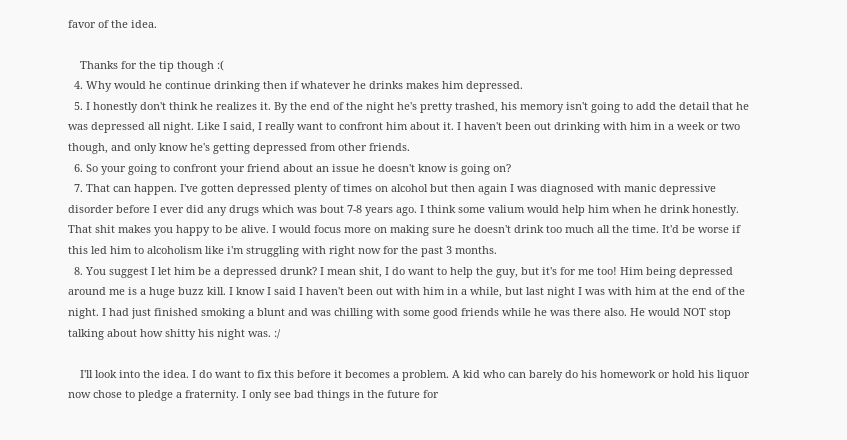favor of the idea.

    Thanks for the tip though :(
  4. Why would he continue drinking then if whatever he drinks makes him depressed.
  5. I honestly don't think he realizes it. By the end of the night he's pretty trashed, his memory isn't going to add the detail that he was depressed all night. Like I said, I really want to confront him about it. I haven't been out drinking with him in a week or two though, and only know he's getting depressed from other friends.
  6. So your going to confront your friend about an issue he doesn't know is going on?
  7. That can happen. I've gotten depressed plenty of times on alcohol but then again I was diagnosed with manic depressive disorder before I ever did any drugs which was bout 7-8 years ago. I think some valium would help him when he drink honestly. That shit makes you happy to be alive. I would focus more on making sure he doesn't drink too much all the time. It'd be worse if this led him to alcoholism like i'm struggling with right now for the past 3 months.
  8. You suggest I let him be a depressed drunk? I mean shit, I do want to help the guy, but it's for me too! Him being depressed around me is a huge buzz kill. I know I said I haven't been out with him in a while, but last night I was with him at the end of the night. I had just finished smoking a blunt and was chilling with some good friends while he was there also. He would NOT stop talking about how shitty his night was. :/

    I'll look into the idea. I do want to fix this before it becomes a problem. A kid who can barely do his homework or hold his liquor now chose to pledge a fraternity. I only see bad things in the future for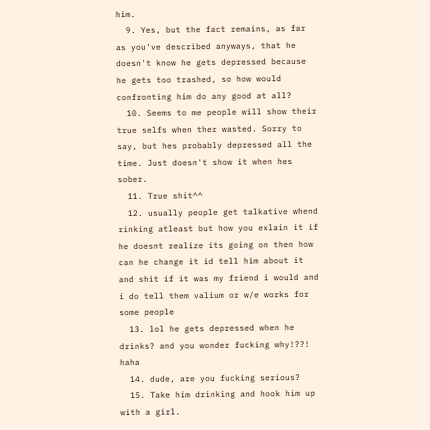him.
  9. Yes, but the fact remains, as far as you've described anyways, that he doesn't know he gets depressed because he gets too trashed, so how would confronting him do any good at all?
  10. Seems to me people will show their true selfs when ther wasted. Sorry to say, but hes probably depressed all the time. Just doesn't show it when hes sober.
  11. True shit^^
  12. usually people get talkative whend rinking atleast but how you exlain it if he doesnt realize its going on then how can he change it id tell him about it and shit if it was my friend i would and i do tell them valium or w/e works for some people
  13. lol he gets depressed when he drinks? and you wonder fucking why!??! haha
  14. dude, are you fucking serious?
  15. Take him drinking and hook him up with a girl.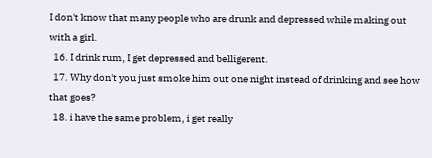I don't know that many people who are drunk and depressed while making out with a girl.
  16. I drink rum, I get depressed and belligerent.
  17. Why don't you just smoke him out one night instead of drinking and see how that goes?
  18. i have the same problem, i get really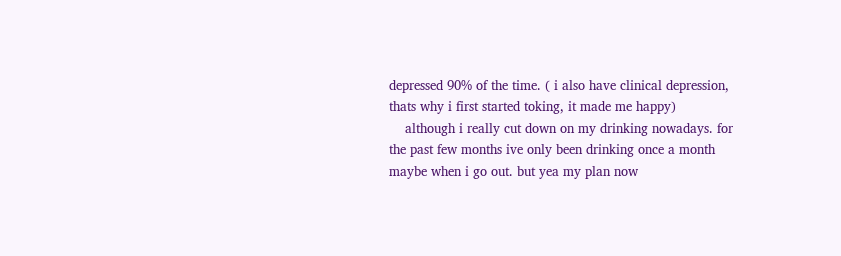depressed 90% of the time. ( i also have clinical depression, thats why i first started toking, it made me happy)
    although i really cut down on my drinking nowadays. for the past few months ive only been drinking once a month maybe when i go out. but yea my plan now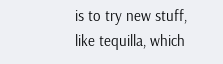is to try new stuff, like tequilla, which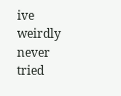ive weirdly never tried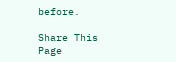before.

Share This Page